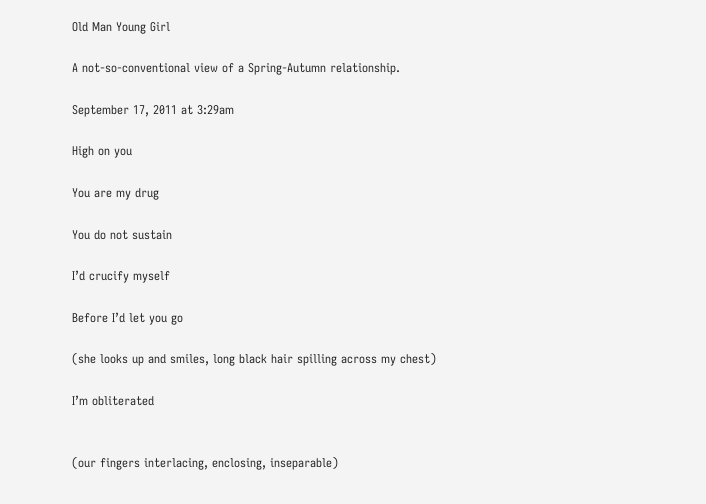Old Man Young Girl

A not-so-conventional view of a Spring-Autumn relationship.

September 17, 2011 at 3:29am

High on you

You are my drug

You do not sustain

I’d crucify myself

Before I’d let you go

(she looks up and smiles, long black hair spilling across my chest)

I’m obliterated


(our fingers interlacing, enclosing, inseparable)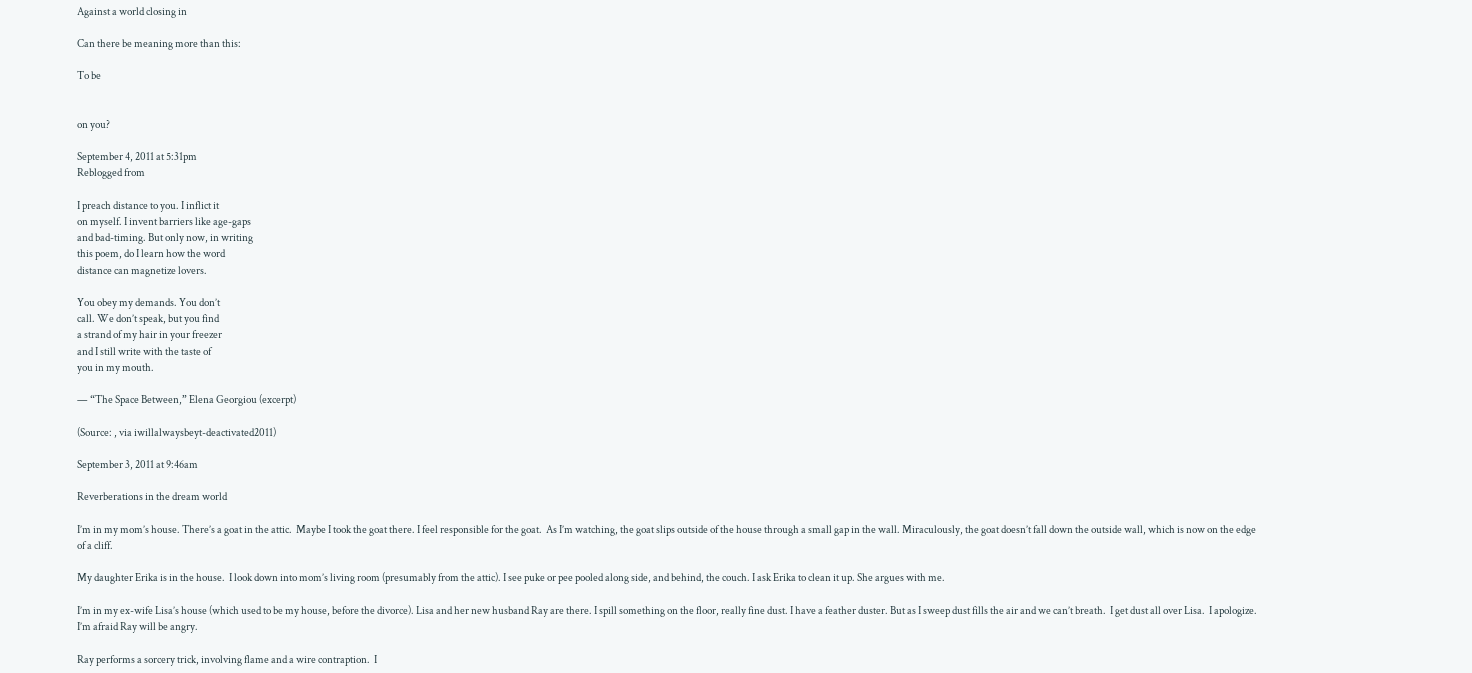Against a world closing in

Can there be meaning more than this:

To be


on you?

September 4, 2011 at 5:31pm
Reblogged from

I preach distance to you. I inflict it
on myself. I invent barriers like age-gaps
and bad-timing. But only now, in writing
this poem, do I learn how the word
distance can magnetize lovers.

You obey my demands. You don’t
call. We don’t speak, but you find
a strand of my hair in your freezer
and I still write with the taste of
you in my mouth.

— “The Space Between,” Elena Georgiou (excerpt)

(Source: , via iwillalwaysbeyt-deactivated2011)

September 3, 2011 at 9:46am

Reverberations in the dream world

I’m in my mom’s house. There’s a goat in the attic.  Maybe I took the goat there. I feel responsible for the goat.  As I’m watching, the goat slips outside of the house through a small gap in the wall. Miraculously, the goat doesn’t fall down the outside wall, which is now on the edge of a cliff.

My daughter Erika is in the house.  I look down into mom’s living room (presumably from the attic). I see puke or pee pooled along side, and behind, the couch. I ask Erika to clean it up. She argues with me.

I’m in my ex-wife Lisa’s house (which used to be my house, before the divorce). Lisa and her new husband Ray are there. I spill something on the floor, really fine dust. I have a feather duster. But as I sweep dust fills the air and we can’t breath.  I get dust all over Lisa.  I apologize.  I’m afraid Ray will be angry.

Ray performs a sorcery trick, involving flame and a wire contraption.  I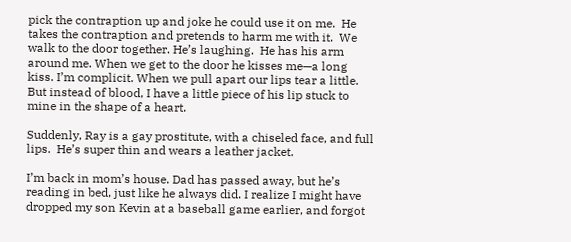pick the contraption up and joke he could use it on me.  He takes the contraption and pretends to harm me with it.  We walk to the door together. He’s laughing.  He has his arm around me. When we get to the door he kisses me—a long kiss. I’m complicit. When we pull apart our lips tear a little. But instead of blood, I have a little piece of his lip stuck to mine in the shape of a heart.

Suddenly, Ray is a gay prostitute, with a chiseled face, and full lips.  He’s super thin and wears a leather jacket.

I’m back in mom’s house. Dad has passed away, but he’s reading in bed, just like he always did. I realize I might have dropped my son Kevin at a baseball game earlier, and forgot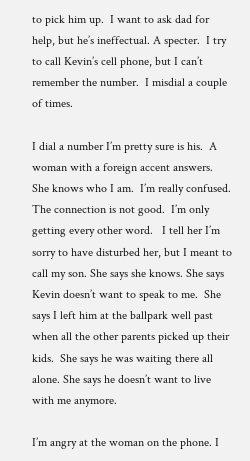to pick him up.  I want to ask dad for help, but he’s ineffectual. A specter.  I try to call Kevin’s cell phone, but I can’t remember the number.  I misdial a couple of times.

I dial a number I’m pretty sure is his.  A woman with a foreign accent answers.  She knows who I am.  I’m really confused.  The connection is not good.  I’m only getting every other word.   I tell her I’m sorry to have disturbed her, but I meant to call my son. She says she knows. She says Kevin doesn’t want to speak to me.  She says I left him at the ballpark well past when all the other parents picked up their kids.  She says he was waiting there all alone. She says he doesn’t want to live with me anymore.

I’m angry at the woman on the phone. I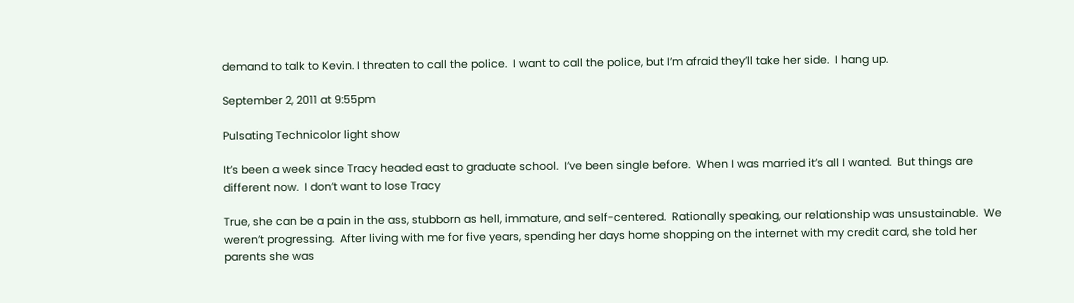demand to talk to Kevin. I threaten to call the police.  I want to call the police, but I’m afraid they’ll take her side.  I hang up.

September 2, 2011 at 9:55pm

Pulsating Technicolor light show

It’s been a week since Tracy headed east to graduate school.  I’ve been single before.  When I was married it’s all I wanted.  But things are different now.  I don’t want to lose Tracy

True, she can be a pain in the ass, stubborn as hell, immature, and self-centered.  Rationally speaking, our relationship was unsustainable.  We weren’t progressing.  After living with me for five years, spending her days home shopping on the internet with my credit card, she told her parents she was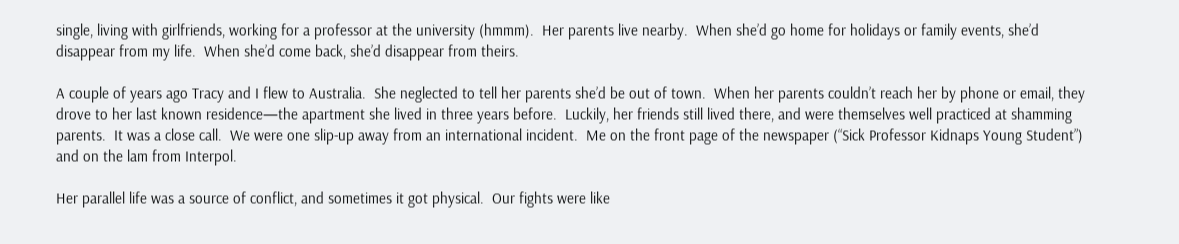single, living with girlfriends, working for a professor at the university (hmmm).  Her parents live nearby.  When she’d go home for holidays or family events, she’d disappear from my life.  When she’d come back, she’d disappear from theirs.

A couple of years ago Tracy and I flew to Australia.  She neglected to tell her parents she’d be out of town.  When her parents couldn’t reach her by phone or email, they drove to her last known residence—the apartment she lived in three years before.  Luckily, her friends still lived there, and were themselves well practiced at shamming parents.  It was a close call.  We were one slip-up away from an international incident.  Me on the front page of the newspaper (“Sick Professor Kidnaps Young Student”) and on the lam from Interpol.

Her parallel life was a source of conflict, and sometimes it got physical.  Our fights were like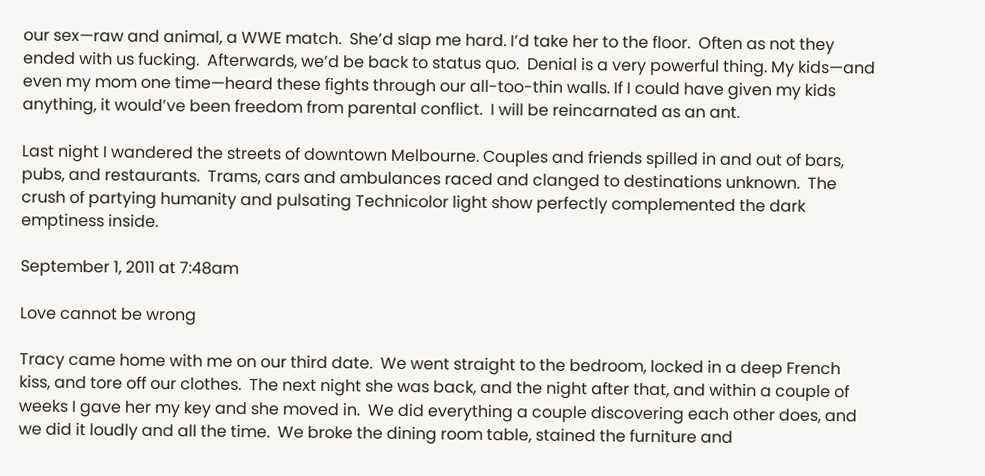our sex—raw and animal, a WWE match.  She’d slap me hard. I’d take her to the floor.  Often as not they ended with us fucking.  Afterwards, we’d be back to status quo.  Denial is a very powerful thing. My kids—and even my mom one time—heard these fights through our all-too-thin walls. If I could have given my kids anything, it would’ve been freedom from parental conflict.  I will be reincarnated as an ant.

Last night I wandered the streets of downtown Melbourne. Couples and friends spilled in and out of bars, pubs, and restaurants.  Trams, cars and ambulances raced and clanged to destinations unknown.  The crush of partying humanity and pulsating Technicolor light show perfectly complemented the dark emptiness inside.

September 1, 2011 at 7:48am

Love cannot be wrong

Tracy came home with me on our third date.  We went straight to the bedroom, locked in a deep French kiss, and tore off our clothes.  The next night she was back, and the night after that, and within a couple of weeks I gave her my key and she moved in.  We did everything a couple discovering each other does, and we did it loudly and all the time.  We broke the dining room table, stained the furniture and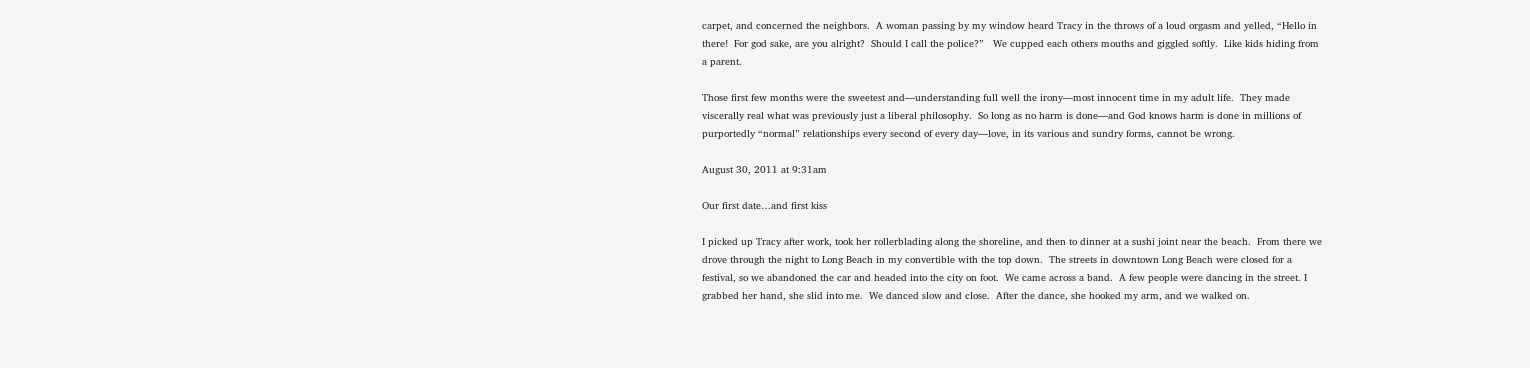carpet, and concerned the neighbors.  A woman passing by my window heard Tracy in the throws of a loud orgasm and yelled, “Hello in there!  For god sake, are you alright?  Should I call the police?”   We cupped each others mouths and giggled softly.  Like kids hiding from a parent.

Those first few months were the sweetest and—understanding full well the irony—most innocent time in my adult life.  They made viscerally real what was previously just a liberal philosophy.  So long as no harm is done—and God knows harm is done in millions of purportedly “normal” relationships every second of every day—love, in its various and sundry forms, cannot be wrong.

August 30, 2011 at 9:31am

Our first date…and first kiss

I picked up Tracy after work, took her rollerblading along the shoreline, and then to dinner at a sushi joint near the beach.  From there we drove through the night to Long Beach in my convertible with the top down.  The streets in downtown Long Beach were closed for a festival, so we abandoned the car and headed into the city on foot.  We came across a band.  A few people were dancing in the street. I grabbed her hand, she slid into me.  We danced slow and close.  After the dance, she hooked my arm, and we walked on.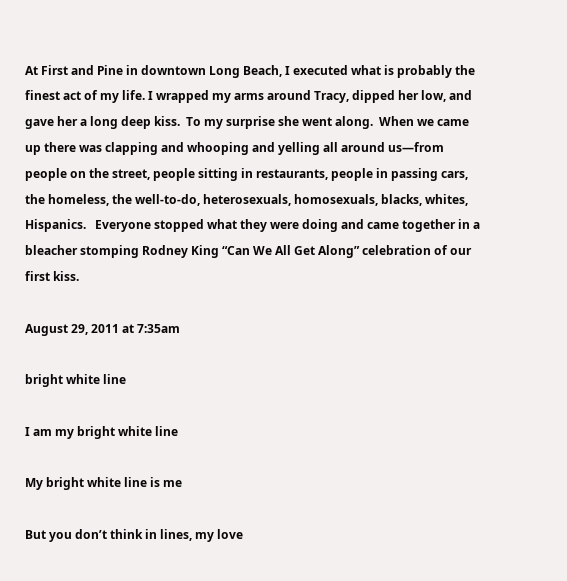At First and Pine in downtown Long Beach, I executed what is probably the finest act of my life. I wrapped my arms around Tracy, dipped her low, and gave her a long deep kiss.  To my surprise she went along.  When we came up there was clapping and whooping and yelling all around us—from people on the street, people sitting in restaurants, people in passing cars, the homeless, the well-to-do, heterosexuals, homosexuals, blacks, whites, Hispanics.   Everyone stopped what they were doing and came together in a bleacher stomping Rodney King “Can We All Get Along” celebration of our first kiss.

August 29, 2011 at 7:35am

bright white line

I am my bright white line

My bright white line is me

But you don’t think in lines, my love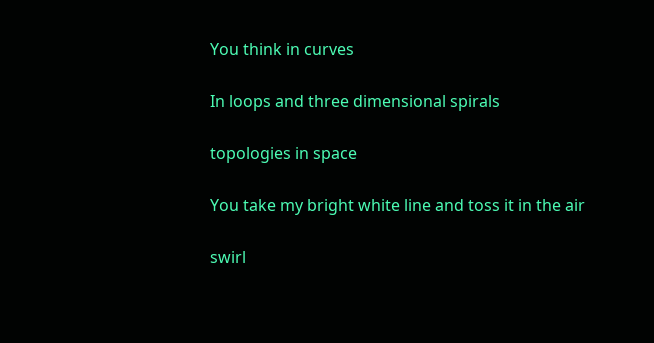You think in curves

In loops and three dimensional spirals

topologies in space

You take my bright white line and toss it in the air

swirl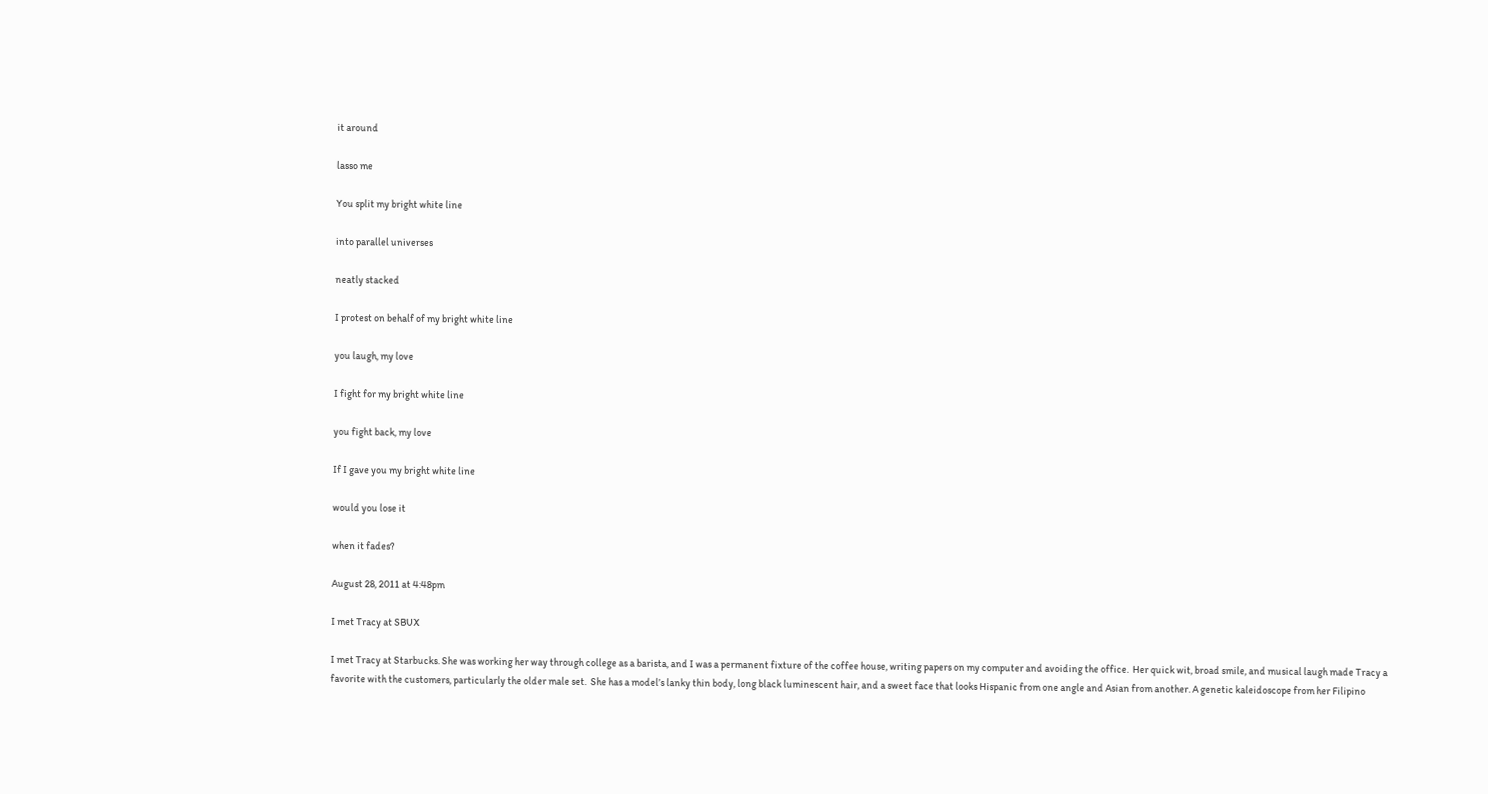it around

lasso me

You split my bright white line

into parallel universes

neatly stacked

I protest on behalf of my bright white line

you laugh, my love

I fight for my bright white line

you fight back, my love

If I gave you my bright white line

would you lose it

when it fades?

August 28, 2011 at 4:48pm

I met Tracy at SBUX

I met Tracy at Starbucks. She was working her way through college as a barista, and I was a permanent fixture of the coffee house, writing papers on my computer and avoiding the office.  Her quick wit, broad smile, and musical laugh made Tracy a favorite with the customers, particularly the older male set.  She has a model’s lanky thin body, long black luminescent hair, and a sweet face that looks Hispanic from one angle and Asian from another. A genetic kaleidoscope from her Filipino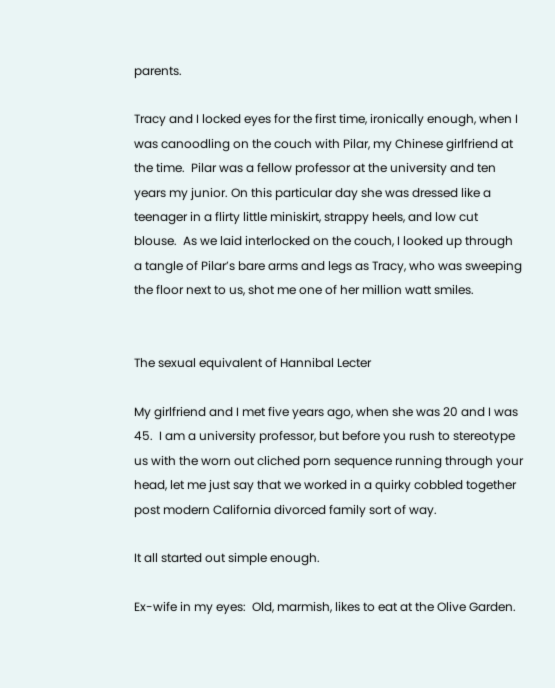parents.

Tracy and I locked eyes for the first time, ironically enough, when I was canoodling on the couch with Pilar, my Chinese girlfriend at the time.  Pilar was a fellow professor at the university and ten years my junior. On this particular day she was dressed like a teenager in a flirty little miniskirt, strappy heels, and low cut blouse.  As we laid interlocked on the couch, I looked up through a tangle of Pilar’s bare arms and legs as Tracy, who was sweeping the floor next to us, shot me one of her million watt smiles.


The sexual equivalent of Hannibal Lecter

My girlfriend and I met five years ago, when she was 20 and I was 45.  I am a university professor, but before you rush to stereotype us with the worn out cliched porn sequence running through your head, let me just say that we worked in a quirky cobbled together post modern California divorced family sort of way.

It all started out simple enough.

Ex-wife in my eyes:  Old, marmish, likes to eat at the Olive Garden.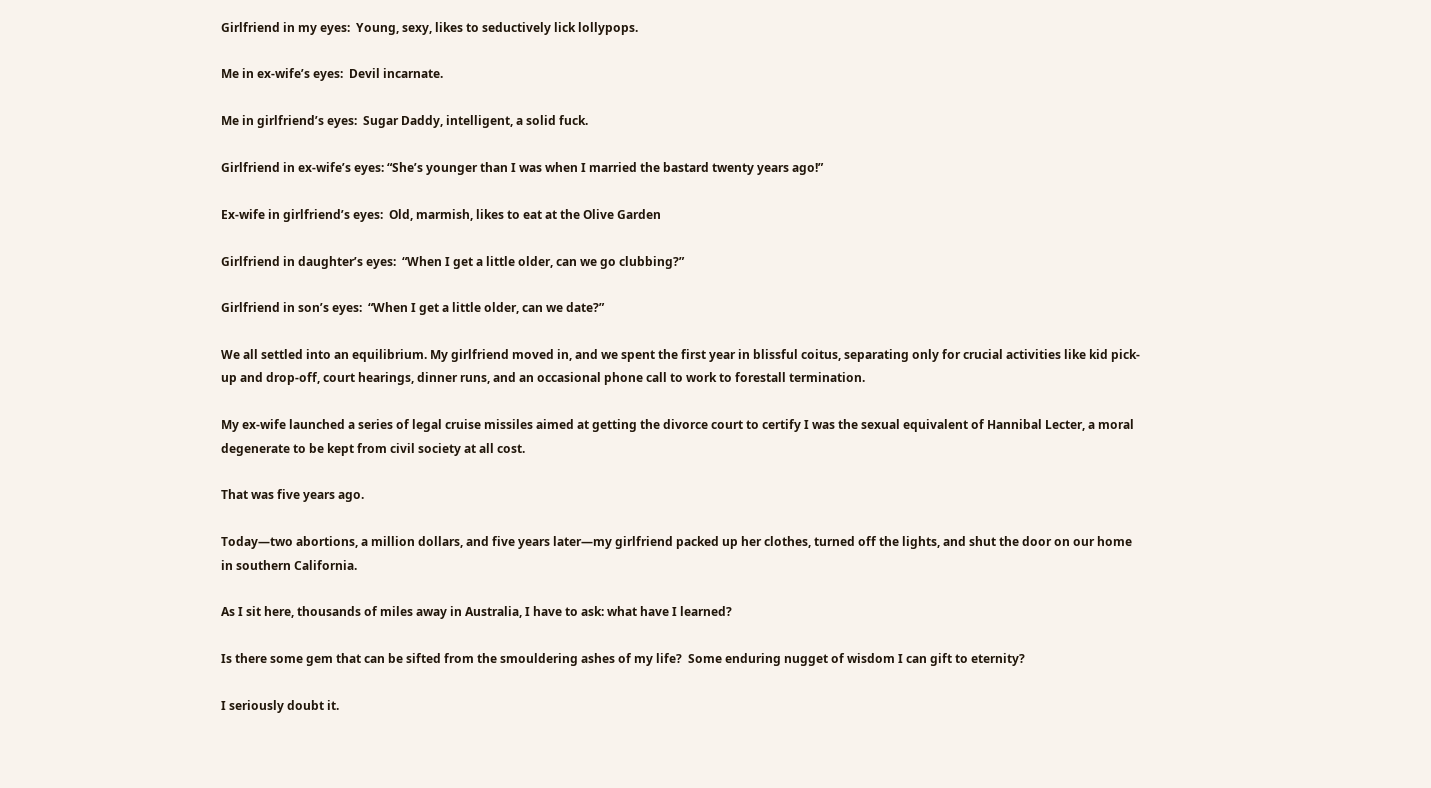Girlfriend in my eyes:  Young, sexy, likes to seductively lick lollypops.

Me in ex-wife’s eyes:  Devil incarnate.

Me in girlfriend’s eyes:  Sugar Daddy, intelligent, a solid fuck.

Girlfriend in ex-wife’s eyes: “She’s younger than I was when I married the bastard twenty years ago!”

Ex-wife in girlfriend’s eyes:  Old, marmish, likes to eat at the Olive Garden

Girlfriend in daughter’s eyes:  “When I get a little older, can we go clubbing?”

Girlfriend in son’s eyes:  “When I get a little older, can we date?”

We all settled into an equilibrium. My girlfriend moved in, and we spent the first year in blissful coitus, separating only for crucial activities like kid pick-up and drop-off, court hearings, dinner runs, and an occasional phone call to work to forestall termination.

My ex-wife launched a series of legal cruise missiles aimed at getting the divorce court to certify I was the sexual equivalent of Hannibal Lecter, a moral degenerate to be kept from civil society at all cost.

That was five years ago.

Today—two abortions, a million dollars, and five years later—my girlfriend packed up her clothes, turned off the lights, and shut the door on our home in southern California.

As I sit here, thousands of miles away in Australia, I have to ask: what have I learned?

Is there some gem that can be sifted from the smouldering ashes of my life?  Some enduring nugget of wisdom I can gift to eternity?

I seriously doubt it.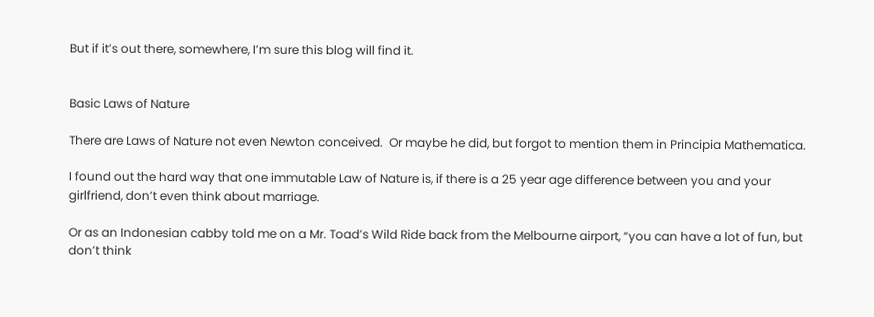But if it’s out there, somewhere, I’m sure this blog will find it.


Basic Laws of Nature

There are Laws of Nature not even Newton conceived.  Or maybe he did, but forgot to mention them in Principia Mathematica.

I found out the hard way that one immutable Law of Nature is, if there is a 25 year age difference between you and your girlfriend, don’t even think about marriage.

Or as an Indonesian cabby told me on a Mr. Toad’s Wild Ride back from the Melbourne airport, “you can have a lot of fun, but don’t think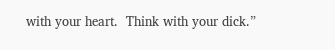with your heart.  Think with your dick.”